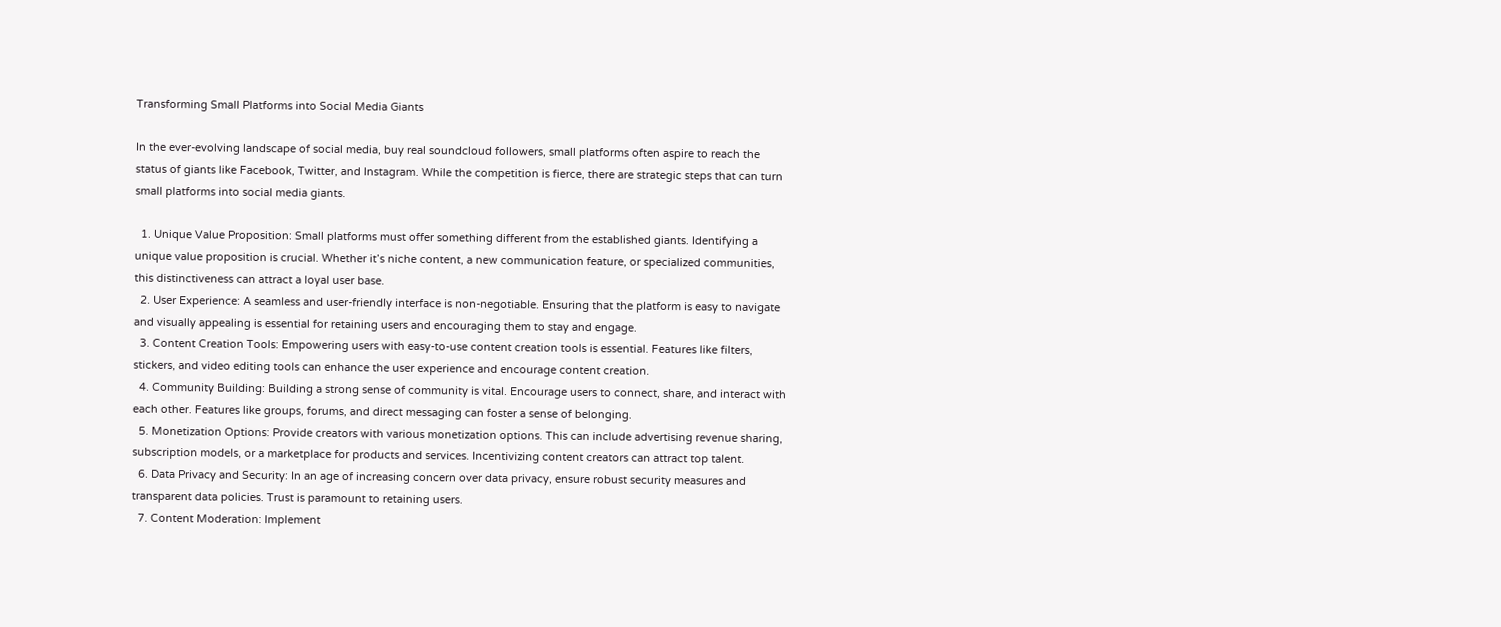Transforming Small Platforms into Social Media Giants

In the ever-evolving landscape of social media, buy real soundcloud followers, small platforms often aspire to reach the status of giants like Facebook, Twitter, and Instagram. While the competition is fierce, there are strategic steps that can turn small platforms into social media giants.

  1. Unique Value Proposition: Small platforms must offer something different from the established giants. Identifying a unique value proposition is crucial. Whether it’s niche content, a new communication feature, or specialized communities, this distinctiveness can attract a loyal user base.
  2. User Experience: A seamless and user-friendly interface is non-negotiable. Ensuring that the platform is easy to navigate and visually appealing is essential for retaining users and encouraging them to stay and engage.
  3. Content Creation Tools: Empowering users with easy-to-use content creation tools is essential. Features like filters, stickers, and video editing tools can enhance the user experience and encourage content creation.
  4. Community Building: Building a strong sense of community is vital. Encourage users to connect, share, and interact with each other. Features like groups, forums, and direct messaging can foster a sense of belonging.
  5. Monetization Options: Provide creators with various monetization options. This can include advertising revenue sharing, subscription models, or a marketplace for products and services. Incentivizing content creators can attract top talent.
  6. Data Privacy and Security: In an age of increasing concern over data privacy, ensure robust security measures and transparent data policies. Trust is paramount to retaining users.
  7. Content Moderation: Implement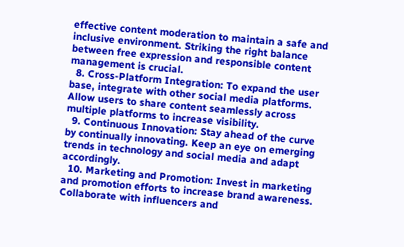effective content moderation to maintain a safe and inclusive environment. Striking the right balance between free expression and responsible content management is crucial.
  8. Cross-Platform Integration: To expand the user base, integrate with other social media platforms. Allow users to share content seamlessly across multiple platforms to increase visibility.
  9. Continuous Innovation: Stay ahead of the curve by continually innovating. Keep an eye on emerging trends in technology and social media and adapt accordingly.
  10. Marketing and Promotion: Invest in marketing and promotion efforts to increase brand awareness. Collaborate with influencers and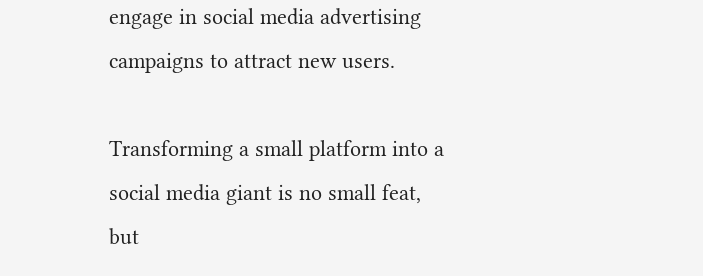engage in social media advertising campaigns to attract new users.

Transforming a small platform into a social media giant is no small feat, but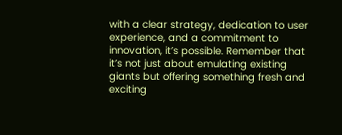with a clear strategy, dedication to user experience, and a commitment to innovation, it’s possible. Remember that it’s not just about emulating existing giants but offering something fresh and exciting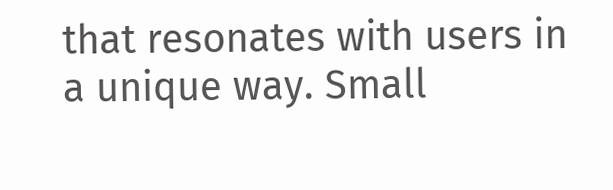that resonates with users in a unique way. Small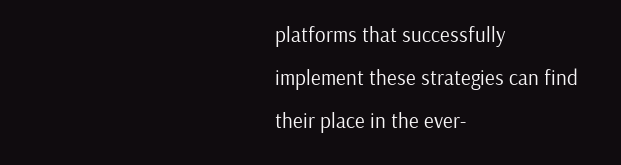platforms that successfully implement these strategies can find their place in the ever-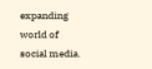expanding world of social media.